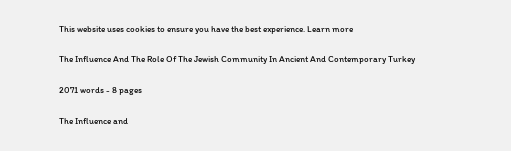This website uses cookies to ensure you have the best experience. Learn more

The Influence And The Role Of The Jewish Community In Ancient And Contemporary Turkey

2071 words - 8 pages

The Influence and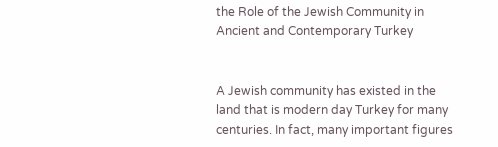the Role of the Jewish Community in Ancient and Contemporary Turkey


A Jewish community has existed in the land that is modern day Turkey for many centuries. In fact, many important figures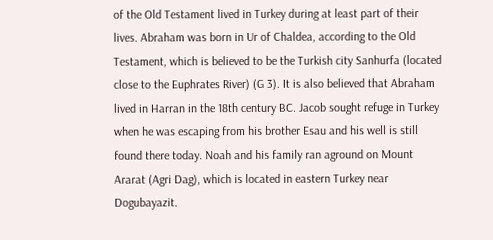of the Old Testament lived in Turkey during at least part of their lives. Abraham was born in Ur of Chaldea, according to the Old Testament, which is believed to be the Turkish city Sanhurfa (located close to the Euphrates River) (G 3). It is also believed that Abraham lived in Harran in the 18th century BC. Jacob sought refuge in Turkey when he was escaping from his brother Esau and his well is still found there today. Noah and his family ran aground on Mount Ararat (Agri Dag), which is located in eastern Turkey near Dogubayazit.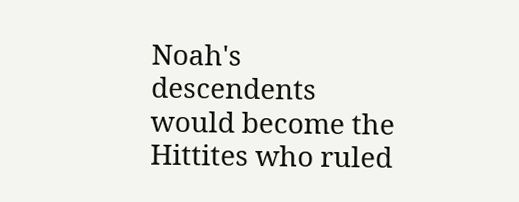Noah's descendents would become the Hittites who ruled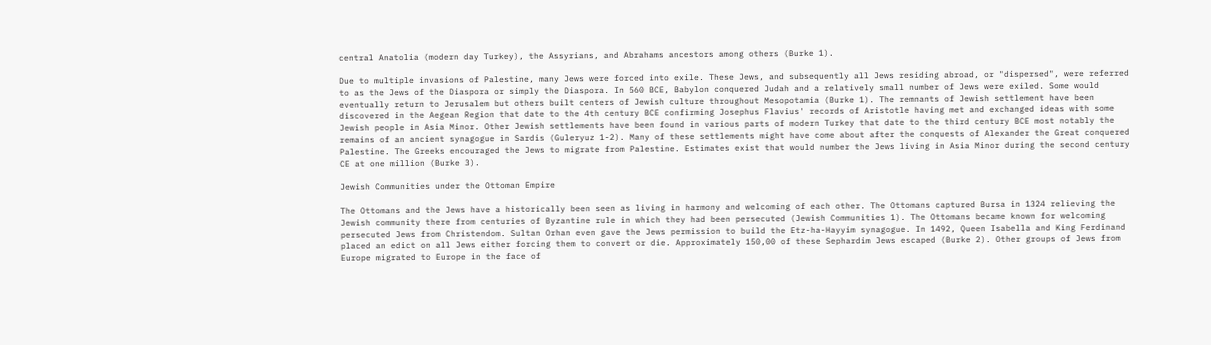central Anatolia (modern day Turkey), the Assyrians, and Abrahams ancestors among others (Burke 1).

Due to multiple invasions of Palestine, many Jews were forced into exile. These Jews, and subsequently all Jews residing abroad, or "dispersed", were referred to as the Jews of the Diaspora or simply the Diaspora. In 560 BCE, Babylon conquered Judah and a relatively small number of Jews were exiled. Some would eventually return to Jerusalem but others built centers of Jewish culture throughout Mesopotamia (Burke 1). The remnants of Jewish settlement have been discovered in the Aegean Region that date to the 4th century BCE confirming Josephus Flavius' records of Aristotle having met and exchanged ideas with some Jewish people in Asia Minor. Other Jewish settlements have been found in various parts of modern Turkey that date to the third century BCE most notably the remains of an ancient synagogue in Sardis (Guleryuz 1-2). Many of these settlements might have come about after the conquests of Alexander the Great conquered Palestine. The Greeks encouraged the Jews to migrate from Palestine. Estimates exist that would number the Jews living in Asia Minor during the second century CE at one million (Burke 3).

Jewish Communities under the Ottoman Empire

The Ottomans and the Jews have a historically been seen as living in harmony and welcoming of each other. The Ottomans captured Bursa in 1324 relieving the Jewish community there from centuries of Byzantine rule in which they had been persecuted (Jewish Communities 1). The Ottomans became known for welcoming persecuted Jews from Christendom. Sultan Orhan even gave the Jews permission to build the Etz-ha-Hayyim synagogue. In 1492, Queen Isabella and King Ferdinand placed an edict on all Jews either forcing them to convert or die. Approximately 150,00 of these Sephardim Jews escaped (Burke 2). Other groups of Jews from Europe migrated to Europe in the face of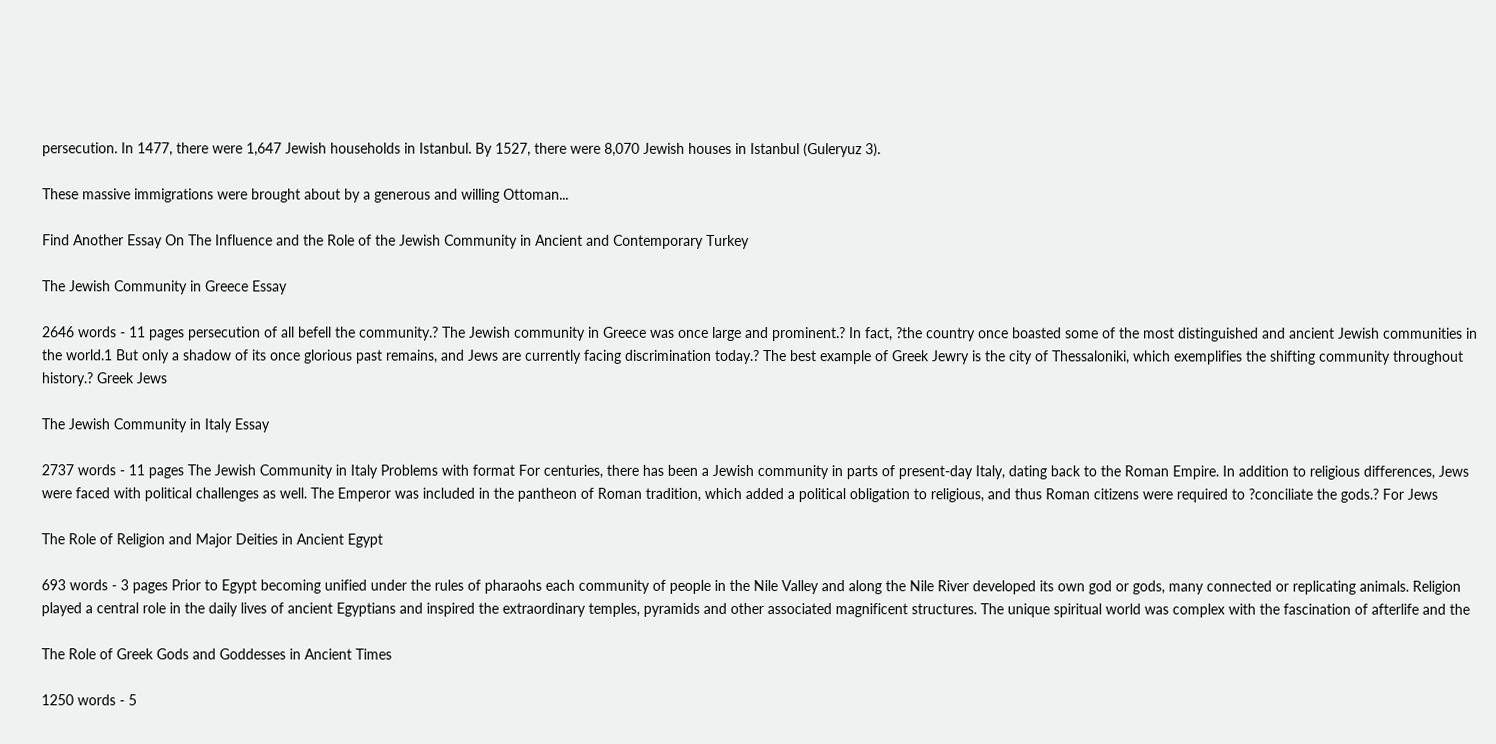persecution. In 1477, there were 1,647 Jewish households in Istanbul. By 1527, there were 8,070 Jewish houses in Istanbul (Guleryuz 3).

These massive immigrations were brought about by a generous and willing Ottoman...

Find Another Essay On The Influence and the Role of the Jewish Community in Ancient and Contemporary Turkey

The Jewish Community in Greece Essay

2646 words - 11 pages persecution of all befell the community.? The Jewish community in Greece was once large and prominent.? In fact, ?the country once boasted some of the most distinguished and ancient Jewish communities in the world.1 But only a shadow of its once glorious past remains, and Jews are currently facing discrimination today.? The best example of Greek Jewry is the city of Thessaloniki, which exemplifies the shifting community throughout history.? Greek Jews

The Jewish Community in Italy Essay

2737 words - 11 pages The Jewish Community in Italy Problems with format For centuries, there has been a Jewish community in parts of present-day Italy, dating back to the Roman Empire. In addition to religious differences, Jews were faced with political challenges as well. The Emperor was included in the pantheon of Roman tradition, which added a political obligation to religious, and thus Roman citizens were required to ?conciliate the gods.? For Jews

The Role of Religion and Major Deities in Ancient Egypt

693 words - 3 pages Prior to Egypt becoming unified under the rules of pharaohs each community of people in the Nile Valley and along the Nile River developed its own god or gods, many connected or replicating animals. Religion played a central role in the daily lives of ancient Egyptians and inspired the extraordinary temples, pyramids and other associated magnificent structures. The unique spiritual world was complex with the fascination of afterlife and the

The Role of Greek Gods and Goddesses in Ancient Times

1250 words - 5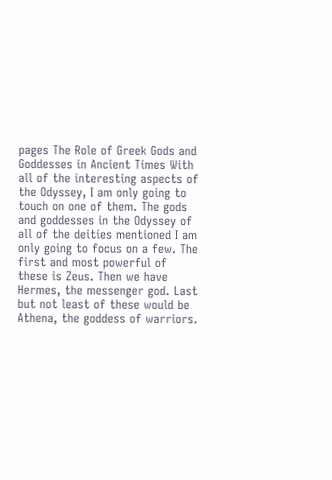pages The Role of Greek Gods and Goddesses in Ancient Times With all of the interesting aspects of the Odyssey, I am only going to touch on one of them. The gods and goddesses in the Odyssey of all of the deities mentioned I am only going to focus on a few. The first and most powerful of these is Zeus. Then we have Hermes, the messenger god. Last but not least of these would be Athena, the goddess of warriors.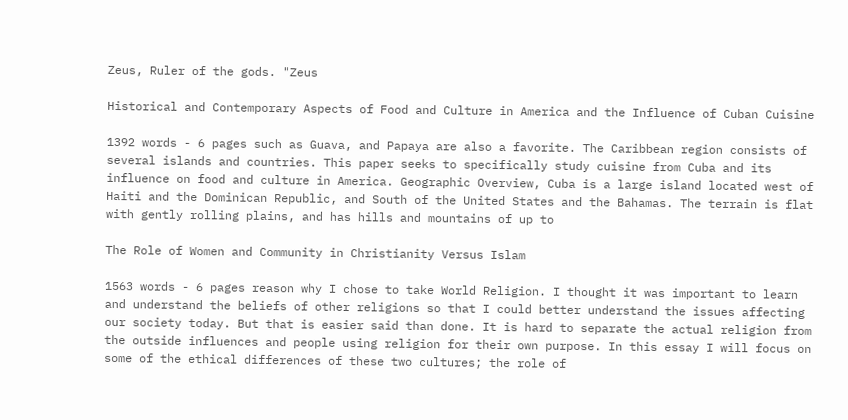Zeus, Ruler of the gods. "Zeus

Historical and Contemporary Aspects of Food and Culture in America and the Influence of Cuban Cuisine

1392 words - 6 pages such as Guava, and Papaya are also a favorite. The Caribbean region consists of several islands and countries. This paper seeks to specifically study cuisine from Cuba and its influence on food and culture in America. Geographic Overview, Cuba is a large island located west of Haiti and the Dominican Republic, and South of the United States and the Bahamas. The terrain is flat with gently rolling plains, and has hills and mountains of up to

The Role of Women and Community in Christianity Versus Islam

1563 words - 6 pages reason why I chose to take World Religion. I thought it was important to learn and understand the beliefs of other religions so that I could better understand the issues affecting our society today. But that is easier said than done. It is hard to separate the actual religion from the outside influences and people using religion for their own purpose. In this essay I will focus on some of the ethical differences of these two cultures; the role of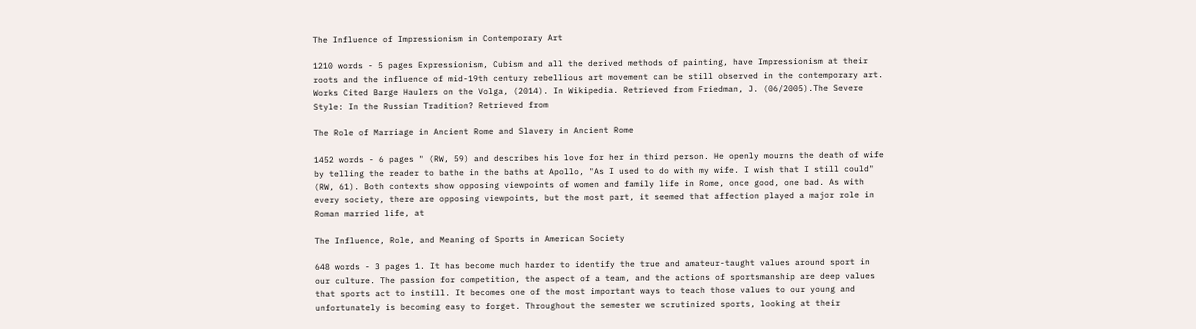The Influence of Impressionism in Contemporary Art

1210 words - 5 pages Expressionism, Cubism and all the derived methods of painting, have Impressionism at their roots and the influence of mid-19th century rebellious art movement can be still observed in the contemporary art. Works Cited Barge Haulers on the Volga, (2014). In Wikipedia. Retrieved from Friedman, J. (06/2005).The Severe Style: In the Russian Tradition? Retrieved from

The Role of Marriage in Ancient Rome and Slavery in Ancient Rome

1452 words - 6 pages " (RW, 59) and describes his love for her in third person. He openly mourns the death of wife by telling the reader to bathe in the baths at Apollo, "As I used to do with my wife. I wish that I still could" (RW, 61). Both contexts show opposing viewpoints of women and family life in Rome, once good, one bad. As with every society, there are opposing viewpoints, but the most part, it seemed that affection played a major role in Roman married life, at

The Influence, Role, and Meaning of Sports in American Society

648 words - 3 pages 1. It has become much harder to identify the true and amateur-taught values around sport in our culture. The passion for competition, the aspect of a team, and the actions of sportsmanship are deep values that sports act to instill. It becomes one of the most important ways to teach those values to our young and unfortunately is becoming easy to forget. Throughout the semester we scrutinized sports, looking at their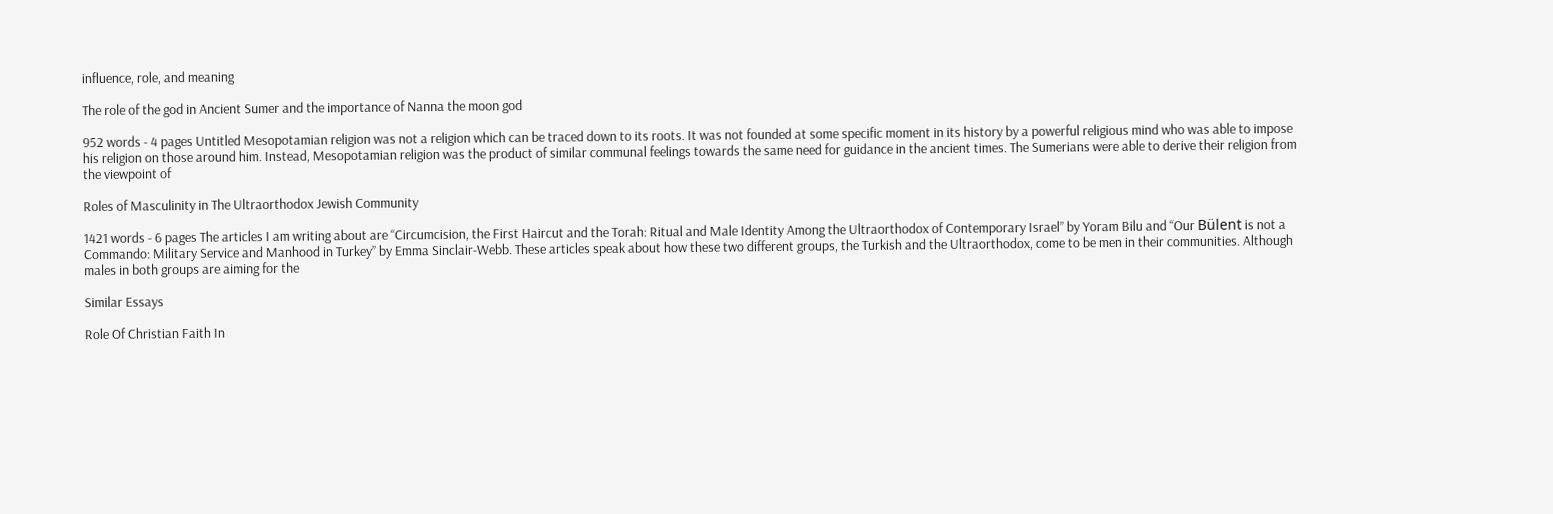influence, role, and meaning

The role of the god in Ancient Sumer and the importance of Nanna the moon god

952 words - 4 pages Untitled Mesopotamian religion was not a religion which can be traced down to its roots. It was not founded at some specific moment in its history by a powerful religious mind who was able to impose his religion on those around him. Instead, Mesopotamian religion was the product of similar communal feelings towards the same need for guidance in the ancient times. The Sumerians were able to derive their religion from the viewpoint of

Roles of Masculinity in The Ultraorthodox Jewish Community

1421 words - 6 pages The articles I am writing about are “Circumcision, the First Haircut and the Torah: Ritual and Male Identity Among the Ultraorthodox of Contemporary Israel” by Yoram Bilu and “Our Bülent is not a Commando: Military Service and Manhood in Turkey” by Emma Sinclair-Webb. These articles speak about how these two different groups, the Turkish and the Ultraorthodox, come to be men in their communities. Although males in both groups are aiming for the

Similar Essays

Role Of Christian Faith In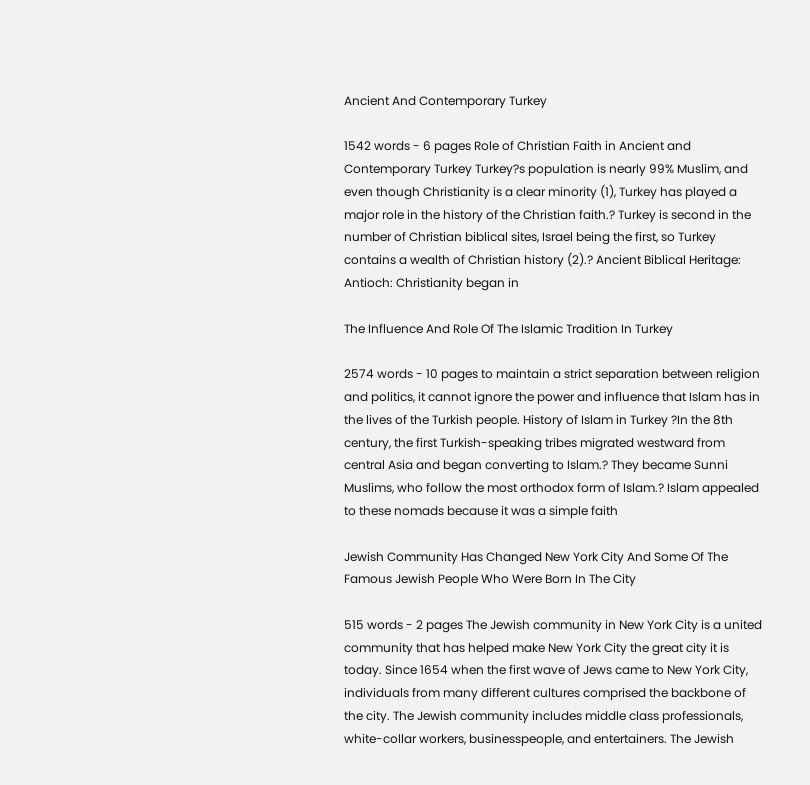Ancient And Contemporary Turkey

1542 words - 6 pages Role of Christian Faith in Ancient and Contemporary Turkey Turkey?s population is nearly 99% Muslim, and even though Christianity is a clear minority (1), Turkey has played a major role in the history of the Christian faith.? Turkey is second in the number of Christian biblical sites, Israel being the first, so Turkey contains a wealth of Christian history (2).? Ancient Biblical Heritage: Antioch: Christianity began in

The Influence And Role Of The Islamic Tradition In Turkey

2574 words - 10 pages to maintain a strict separation between religion and politics, it cannot ignore the power and influence that Islam has in the lives of the Turkish people. History of Islam in Turkey ?In the 8th century, the first Turkish-speaking tribes migrated westward from central Asia and began converting to Islam.? They became Sunni Muslims, who follow the most orthodox form of Islam.? Islam appealed to these nomads because it was a simple faith

Jewish Community Has Changed New York City And Some Of The Famous Jewish People Who Were Born In The City

515 words - 2 pages The Jewish community in New York City is a united community that has helped make New York City the great city it is today. Since 1654 when the first wave of Jews came to New York City, individuals from many different cultures comprised the backbone of the city. The Jewish community includes middle class professionals, white-collar workers, businesspeople, and entertainers. The Jewish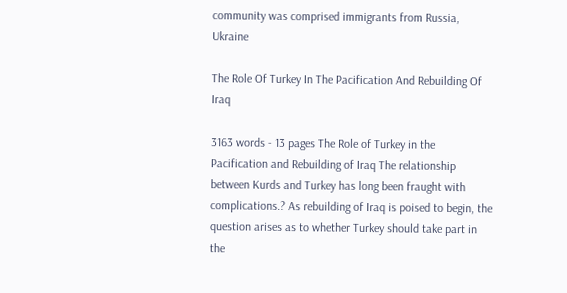community was comprised immigrants from Russia, Ukraine

The Role Of Turkey In The Pacification And Rebuilding Of Iraq

3163 words - 13 pages The Role of Turkey in the Pacification and Rebuilding of Iraq The relationship between Kurds and Turkey has long been fraught with complications.? As rebuilding of Iraq is poised to begin, the question arises as to whether Turkey should take part in the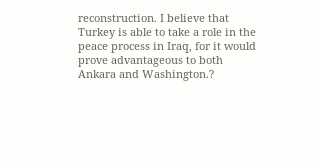reconstruction. I believe that Turkey is able to take a role in the peace process in Iraq, for it would prove advantageous to both Ankara and Washington.?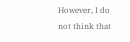However, I do not think that